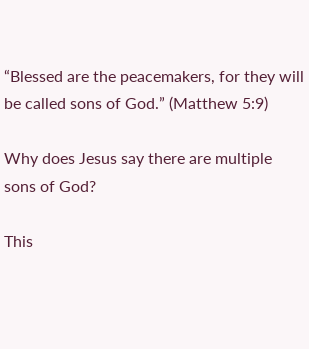“Blessed are the peacemakers, for they will be called sons of God.” (Matthew 5:9)

Why does Jesus say there are multiple sons of God?

This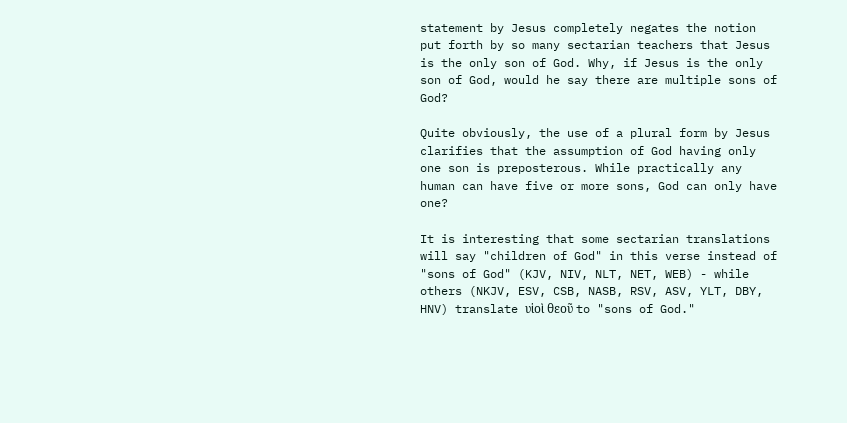statement by Jesus completely negates the notion put forth by so many sectarian teachers that Jesus is the only son of God. Why, if Jesus is the only son of God, would he say there are multiple sons of God?

Quite obviously, the use of a plural form by Jesus clarifies that the assumption of God having only one son is preposterous. While practically any human can have five or more sons, God can only have one?

It is interesting that some sectarian translations will say "children of God" in this verse instead of "sons of God" (KJV, NIV, NLT, NET, WEB) - while others (NKJV, ESV, CSB, NASB, RSV, ASV, YLT, DBY, HNV) translate υἱοὶ θεοῦ to "sons of God."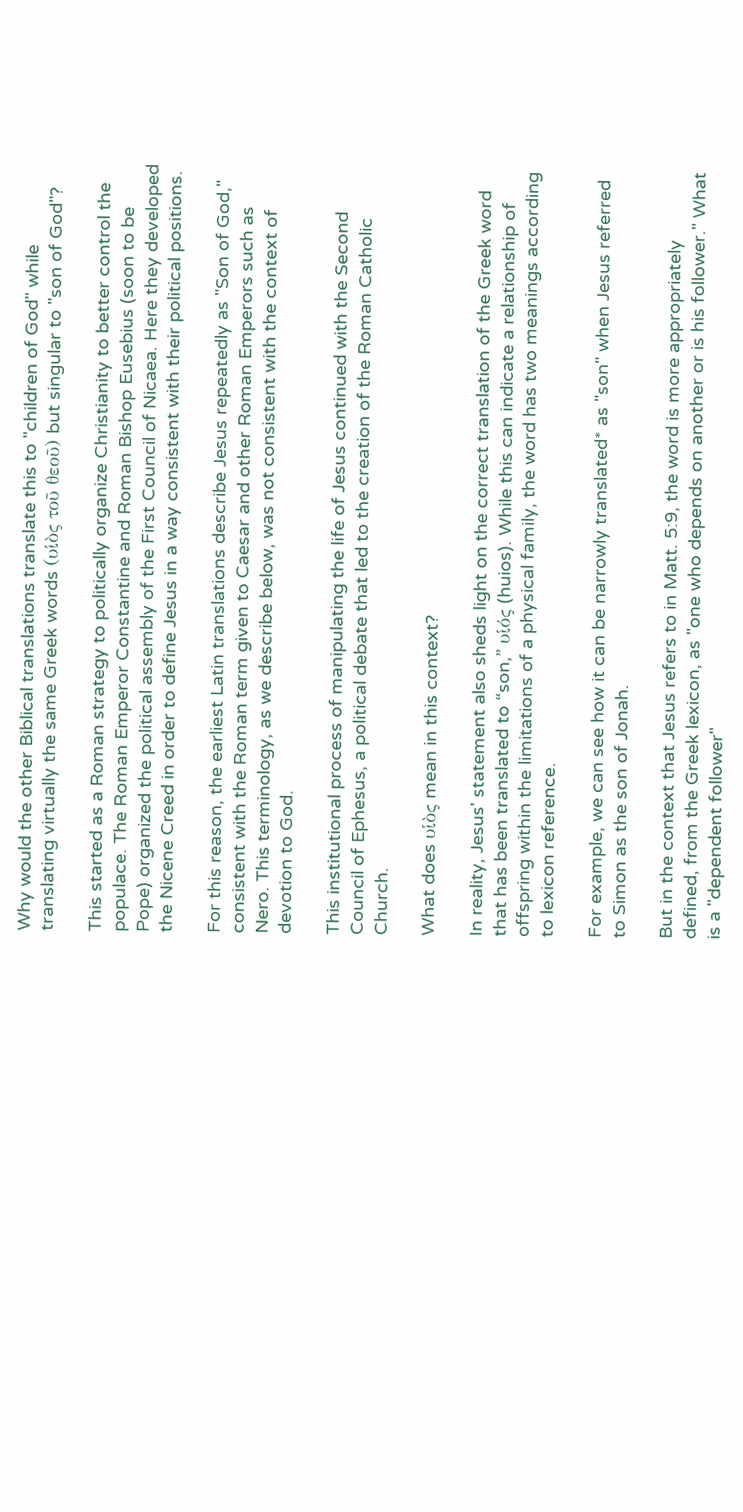Why would the other Biblical translations translate this to "children of God" while translating virtually the same Greek words (υἱὸς τοῦ θεοῦ) but singular to "son of God"?

This started as a Roman strategy to politically organize Christianity to better control the populace. The Roman Emperor Constantine and Roman Bishop Eusebius (soon to be Pope) organized the political assembly of the First Council of Nicaea. Here they developed the Nicene Creed in order to define Jesus in a way consistent with their political positions.

For this reason, the earliest Latin translations describe Jesus repeatedly as "Son of God," consistent with the Roman term given to Caesar and other Roman Emperors such as Nero. This terminology, as we describe below, was not consistent with the context of devotion to God.

This institutional process of manipulating the life of Jesus continued with the Second Council of Ephesus, a political debate that led to the creation of the Roman Catholic Church.

What does υἱὸς mean in this context?

In reality, Jesus' statement also sheds light on the correct translation of the Greek word that has been translated to “son,” υἱός (huios). While this can indicate a relationship of offspring within the limitations of a physical family, the word has two meanings according to lexicon reference.

For example, we can see how it can be narrowly translated* as "son" when Jesus referred to Simon as the son of Jonah.

But in the context that Jesus refers to in Matt. 5:9, the word is more appropriately defined, from the Greek lexicon, as "one who depends on another or is his follower." What is a "dependent follower"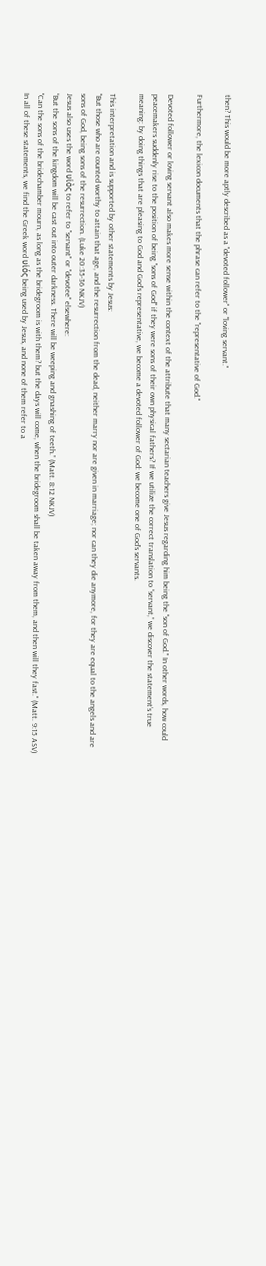then? This would be more aptly described as a "devoted follower" or "loving servant."

Furthermore, the lexicon documents that the phrase can refer to the "representative of God."

Devoted follower or loving servant also makes more sense within the context of the attribute that many sectarian teachers give Jesus regarding him being the "son of God." In other words, how could peacemakers suddenly rise to the position of being "sons of God" if they were sons of their own physical fathers? If we utilize the correct translation to “servant,” we discover the statement’s true meaning: by doing things that are pleasing to God and God’s representative, we become a devoted follower of God: we become one of God’s servants.

This interpretation and is supported by other statements by Jesus:
"But those who are counted worthy to attain that age, and the resurrection from the dead, neither marry nor are given in marriage; nor can they die anymore, for they are equal to the angels and are sons of God, being sons of the resurrection. (Luke 20:35-36 NKJV)
Jesus also uses the word υἱὸς to refer to "servant" or "devotee" elsewhere:
“But the sons of the kingdom will be cast out into outer darkness. There will be weeping and gnashing of teeth.” (Matt. 8:12 NKJV)
"Can the sons of the bridechamber mourn, as long as the bridegroom is with them? but the days will come, when the bridegroom shall be taken away from them, and then will they fast." (Matt. 9:15 ASV)
In all of these statements, we find the Greek word υἱός being used by Jesus, and none of them refer to a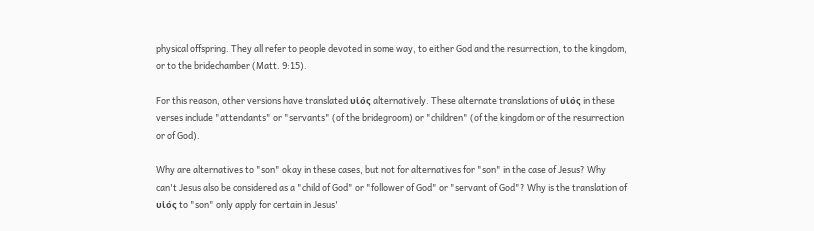physical offspring. They all refer to people devoted in some way, to either God and the resurrection, to the kingdom, or to the bridechamber (Matt. 9:15).

For this reason, other versions have translated υἱός alternatively. These alternate translations of υἱός in these verses include "attendants" or "servants" (of the bridegroom) or "children" (of the kingdom or of the resurrection or of God).

Why are alternatives to "son" okay in these cases, but not for alternatives for "son" in the case of Jesus? Why can't Jesus also be considered as a "child of God" or "follower of God" or "servant of God"? Why is the translation of υἱός to "son" only apply for certain in Jesus'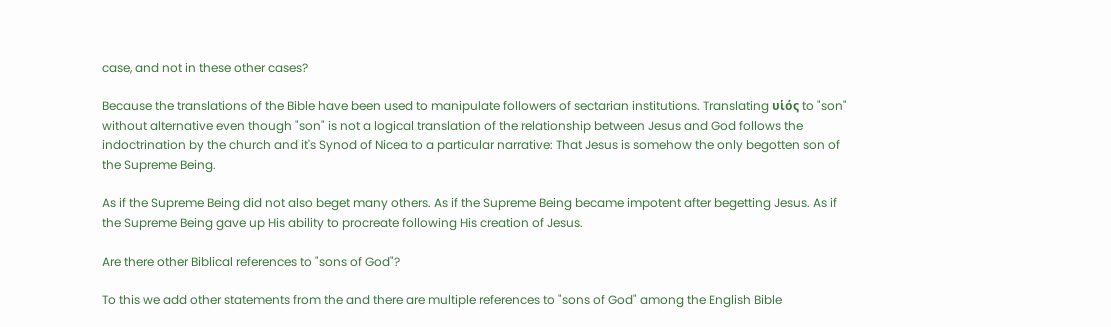case, and not in these other cases?

Because the translations of the Bible have been used to manipulate followers of sectarian institutions. Translating υἱός to "son" without alternative even though "son" is not a logical translation of the relationship between Jesus and God follows the indoctrination by the church and it's Synod of Nicea to a particular narrative: That Jesus is somehow the only begotten son of the Supreme Being.

As if the Supreme Being did not also beget many others. As if the Supreme Being became impotent after begetting Jesus. As if the Supreme Being gave up His ability to procreate following His creation of Jesus.

Are there other Biblical references to "sons of God"?

To this we add other statements from the and there are multiple references to "sons of God" among the English Bible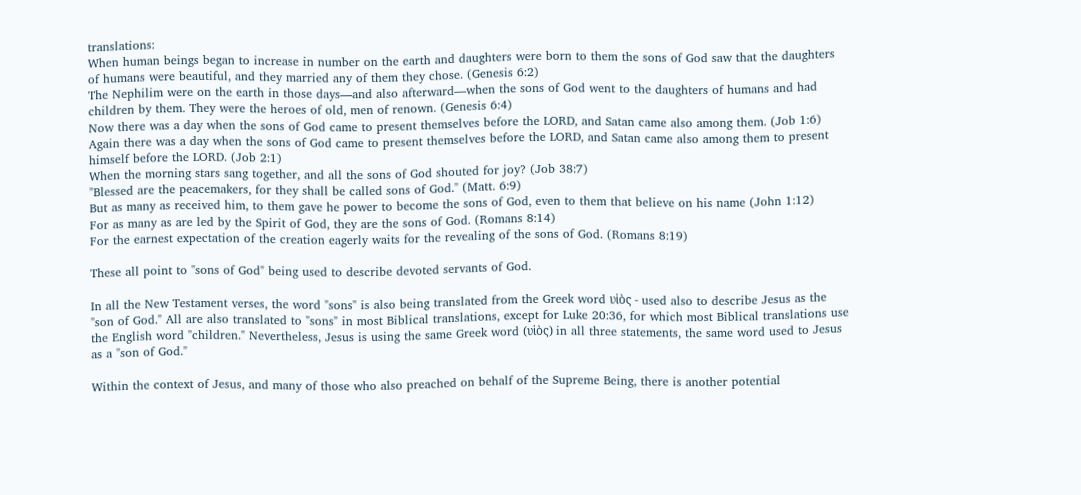translations:
When human beings began to increase in number on the earth and daughters were born to them the sons of God saw that the daughters of humans were beautiful, and they married any of them they chose. (Genesis 6:2)
The Nephilim were on the earth in those days—and also afterward—when the sons of God went to the daughters of humans and had children by them. They were the heroes of old, men of renown. (Genesis 6:4)
Now there was a day when the sons of God came to present themselves before the LORD, and Satan came also among them. (Job 1:6)
Again there was a day when the sons of God came to present themselves before the LORD, and Satan came also among them to present himself before the LORD. (Job 2:1)
When the morning stars sang together, and all the sons of God shouted for joy? (Job 38:7)
"Blessed are the peacemakers, for they shall be called sons of God." (Matt. 6:9)
But as many as received him, to them gave he power to become the sons of God, even to them that believe on his name (John 1:12)
For as many as are led by the Spirit of God, they are the sons of God. (Romans 8:14)
For the earnest expectation of the creation eagerly waits for the revealing of the sons of God. (Romans 8:19)

These all point to "sons of God" being used to describe devoted servants of God.

In all the New Testament verses, the word "sons" is also being translated from the Greek word υἱὸς - used also to describe Jesus as the "son of God." All are also translated to "sons" in most Biblical translations, except for Luke 20:36, for which most Biblical translations use the English word "children." Nevertheless, Jesus is using the same Greek word (υἱὸς) in all three statements, the same word used to Jesus as a "son of God."

Within the context of Jesus, and many of those who also preached on behalf of the Supreme Being, there is another potential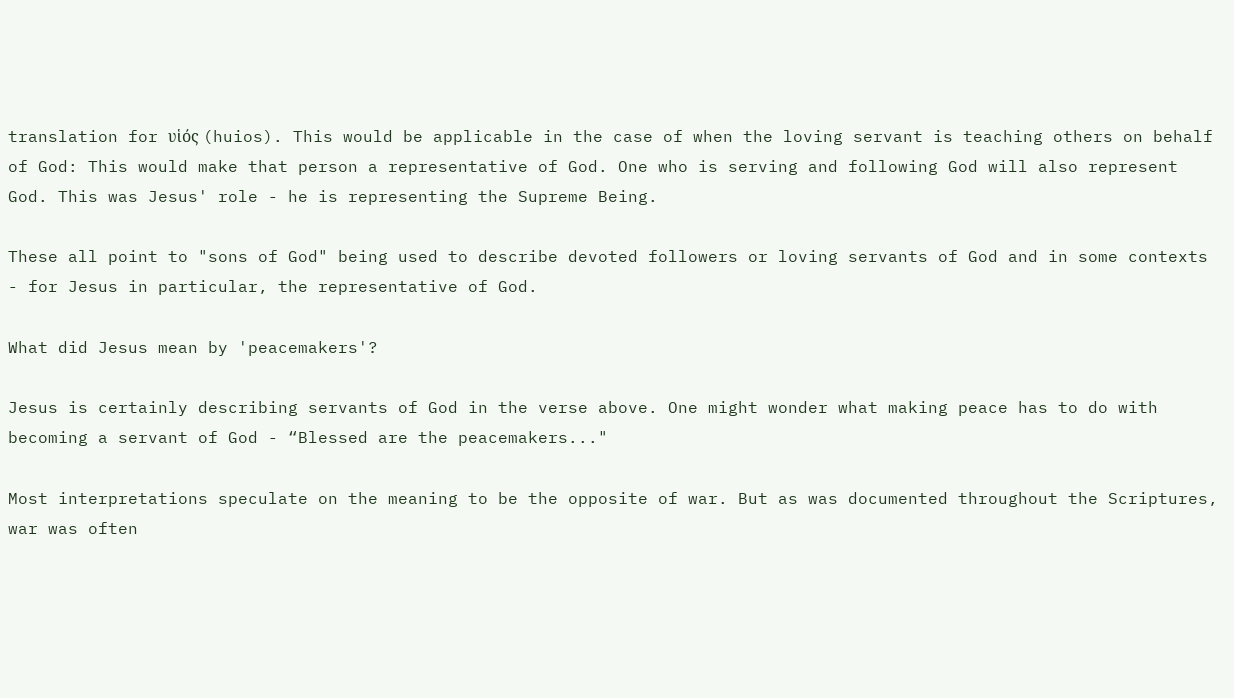translation for υἱός (huios). This would be applicable in the case of when the loving servant is teaching others on behalf of God: This would make that person a representative of God. One who is serving and following God will also represent God. This was Jesus' role - he is representing the Supreme Being.

These all point to "sons of God" being used to describe devoted followers or loving servants of God and in some contexts - for Jesus in particular, the representative of God.

What did Jesus mean by 'peacemakers'?

Jesus is certainly describing servants of God in the verse above. One might wonder what making peace has to do with becoming a servant of God - “Blessed are the peacemakers..."

Most interpretations speculate on the meaning to be the opposite of war. But as was documented throughout the Scriptures, war was often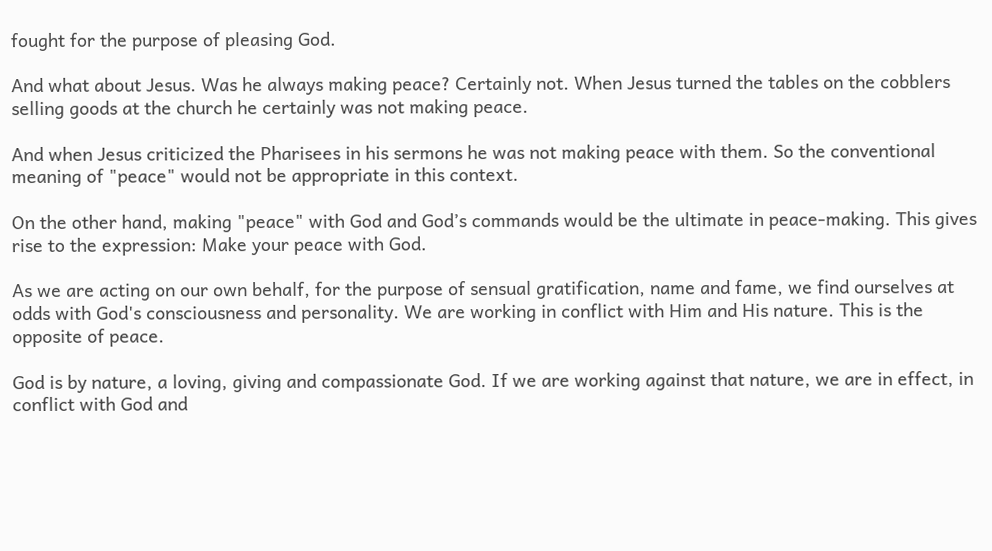fought for the purpose of pleasing God.

And what about Jesus. Was he always making peace? Certainly not. When Jesus turned the tables on the cobblers selling goods at the church he certainly was not making peace.

And when Jesus criticized the Pharisees in his sermons he was not making peace with them. So the conventional meaning of "peace" would not be appropriate in this context.

On the other hand, making "peace" with God and God’s commands would be the ultimate in peace-making. This gives rise to the expression: Make your peace with God.

As we are acting on our own behalf, for the purpose of sensual gratification, name and fame, we find ourselves at odds with God's consciousness and personality. We are working in conflict with Him and His nature. This is the opposite of peace.

God is by nature, a loving, giving and compassionate God. If we are working against that nature, we are in effect, in conflict with God and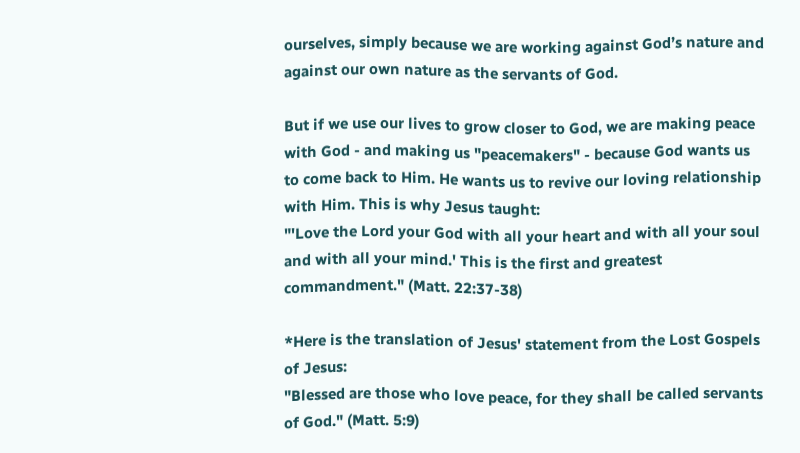ourselves, simply because we are working against God’s nature and against our own nature as the servants of God.

But if we use our lives to grow closer to God, we are making peace with God - and making us "peacemakers" - because God wants us to come back to Him. He wants us to revive our loving relationship with Him. This is why Jesus taught:
"'Love the Lord your God with all your heart and with all your soul and with all your mind.' This is the first and greatest commandment." (Matt. 22:37-38)

*Here is the translation of Jesus' statement from the Lost Gospels of Jesus:
"Blessed are those who love peace, for they shall be called servants of God." (Matt. 5:9)